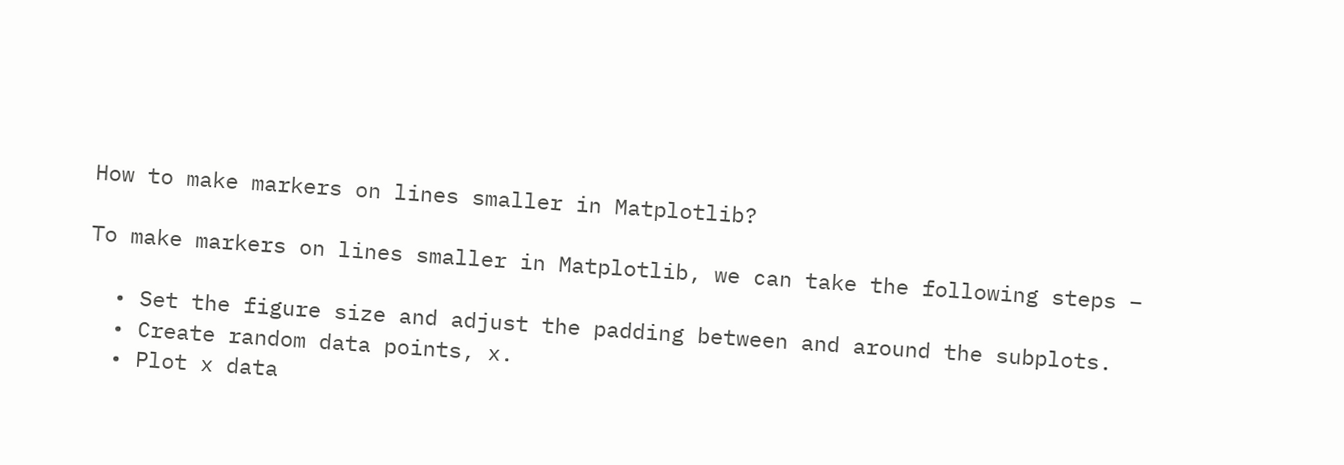How to make markers on lines smaller in Matplotlib?

To make markers on lines smaller in Matplotlib, we can take the following steps −

  • Set the figure size and adjust the padding between and around the subplots.
  • Create random data points, x.
  • Plot x data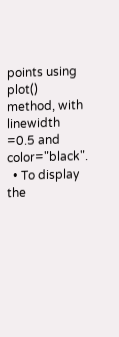points using plot() method, with linewidth =0.5 and color="black".
  • To display the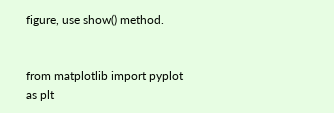figure, use show() method.


from matplotlib import pyplot as plt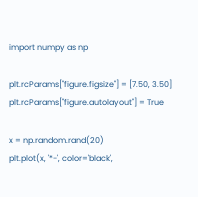import numpy as np

plt.rcParams["figure.figsize"] = [7.50, 3.50]
plt.rcParams["figure.autolayout"] = True

x = np.random.rand(20)
plt.plot(x, '*-', color='black',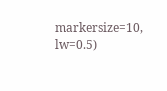markersize=10, lw=0.5)